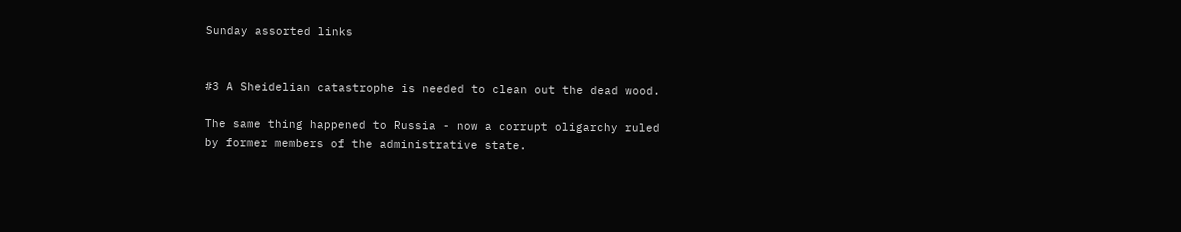Sunday assorted links


#3 A Sheidelian catastrophe is needed to clean out the dead wood.

The same thing happened to Russia - now a corrupt oligarchy ruled by former members of the administrative state.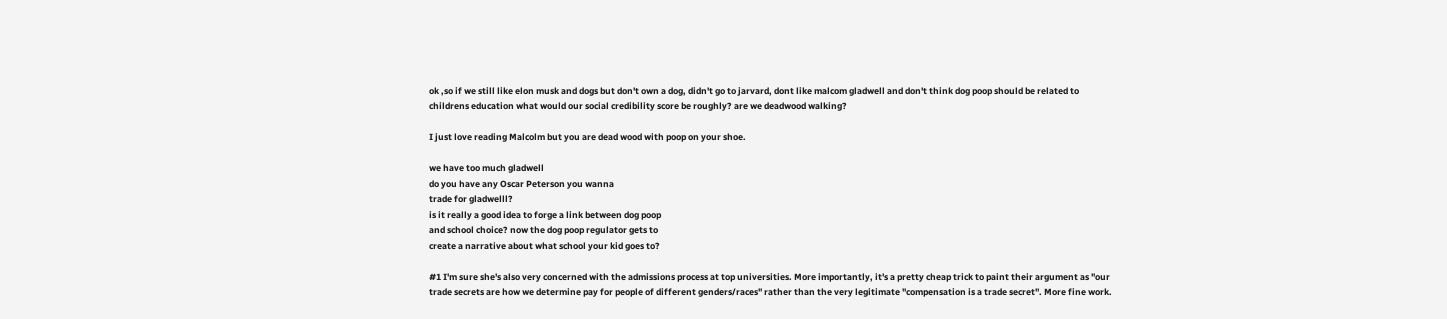ok ,so if we still like elon musk and dogs but don't own a dog, didn't go to jarvard, dont like malcom gladwell and don't think dog poop should be related to childrens education what would our social credibility score be roughly? are we deadwood walking?

I just love reading Malcolm but you are dead wood with poop on your shoe.

we have too much gladwell
do you have any Oscar Peterson you wanna
trade for gladwelll?
is it really a good idea to forge a link between dog poop
and school choice? now the dog poop regulator gets to
create a narrative about what school your kid goes to?

#1 I'm sure she's also very concerned with the admissions process at top universities. More importantly, it's a pretty cheap trick to paint their argument as "our trade secrets are how we determine pay for people of different genders/races" rather than the very legitimate "compensation is a trade secret". More fine work.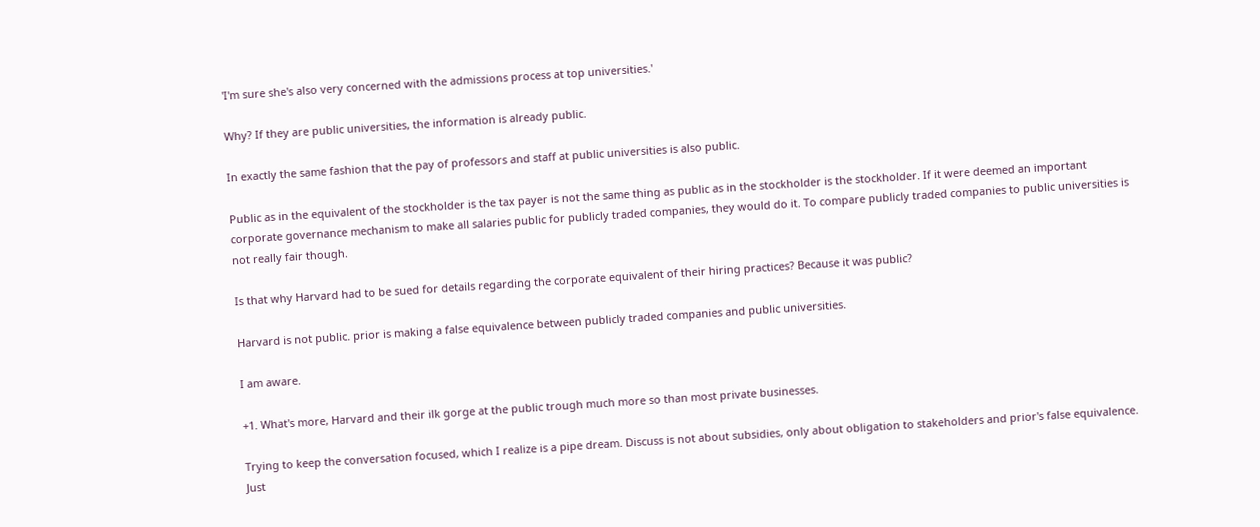'I'm sure she's also very concerned with the admissions process at top universities.'

Why? If they are public universities, the information is already public.

In exactly the same fashion that the pay of professors and staff at public universities is also public.

Public as in the equivalent of the stockholder is the tax payer is not the same thing as public as in the stockholder is the stockholder. If it were deemed an important corporate governance mechanism to make all salaries public for publicly traded companies, they would do it. To compare publicly traded companies to public universities is not really fair though.

Is that why Harvard had to be sued for details regarding the corporate equivalent of their hiring practices? Because it was public?

Harvard is not public. prior is making a false equivalence between publicly traded companies and public universities.

I am aware.

+1. What's more, Harvard and their ilk gorge at the public trough much more so than most private businesses.

Trying to keep the conversation focused, which I realize is a pipe dream. Discuss is not about subsidies, only about obligation to stakeholders and prior's false equivalence. Just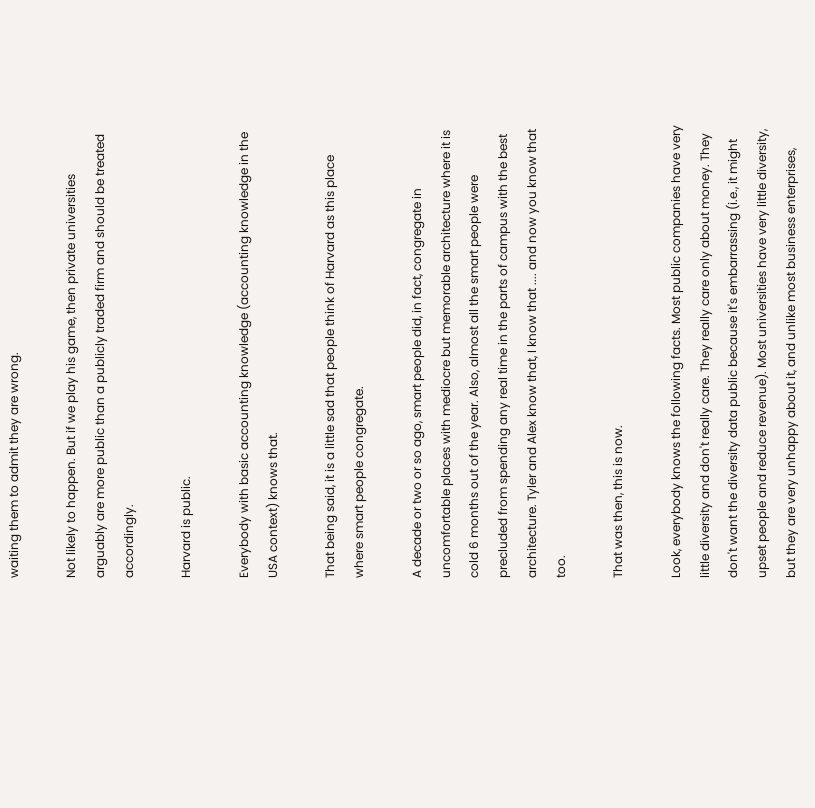waiting them to admit they are wrong.

Not likely to happen. But if we play his game, then private universities arguably are more public than a publicly traded firm and should be treated accordingly.

Harvard is public.

Everybody with basic accounting knowledge (accounting knowledge in the USA context) knows that.

That being said, it is a little sad that people think of Harvard as this place where smart people congregate.

A decade or two or so ago, smart people did, in fact, congregate in uncomfortable places with mediocre but memorable architecture where it is cold 6 months out of the year. Also, almost all the smart people were precluded from spending any real time in the parts of campus with the best architecture. Tyler and Alex know that, I know that .... and now you know that too.

That was then, this is now.

Look, everybody knows the following facts. Most public companies have very little diversity and don't really care. They really care only about money. They don't want the diversity data public because it's embarrassing (i.e., it might upset people and reduce revenue). Most universities have very little diversity, but they are very unhappy about it, and unlike most business enterprises,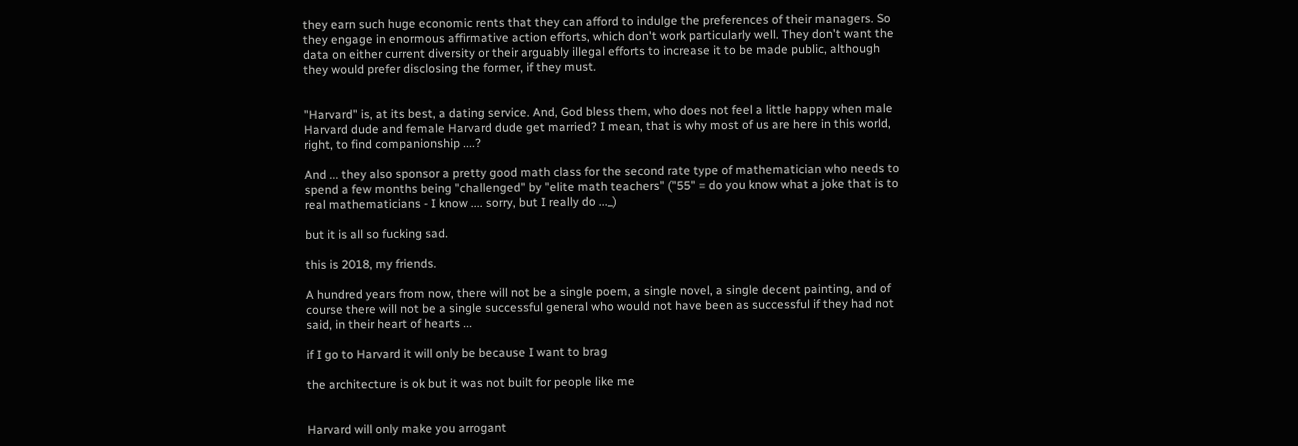they earn such huge economic rents that they can afford to indulge the preferences of their managers. So they engage in enormous affirmative action efforts, which don't work particularly well. They don't want the data on either current diversity or their arguably illegal efforts to increase it to be made public, although they would prefer disclosing the former, if they must.


"Harvard" is, at its best, a dating service. And, God bless them, who does not feel a little happy when male Harvard dude and female Harvard dude get married? I mean, that is why most of us are here in this world, right, to find companionship ....?

And ... they also sponsor a pretty good math class for the second rate type of mathematician who needs to spend a few months being "challenged" by "elite math teachers" ("55" = do you know what a joke that is to real mathematicians - I know .... sorry, but I really do ..._)

but it is all so fucking sad.

this is 2018, my friends.

A hundred years from now, there will not be a single poem, a single novel, a single decent painting, and of course there will not be a single successful general who would not have been as successful if they had not said, in their heart of hearts ...

if I go to Harvard it will only be because I want to brag

the architecture is ok but it was not built for people like me


Harvard will only make you arrogant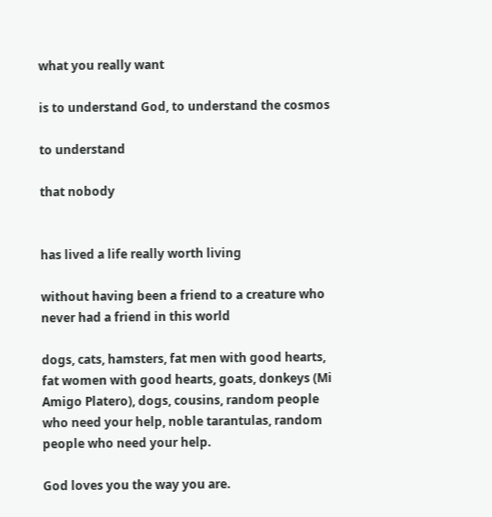what you really want

is to understand God, to understand the cosmos

to understand

that nobody


has lived a life really worth living

without having been a friend to a creature who never had a friend in this world

dogs, cats, hamsters, fat men with good hearts, fat women with good hearts, goats, donkeys (Mi Amigo Platero), dogs, cousins, random people who need your help, noble tarantulas, random people who need your help.

God loves you the way you are.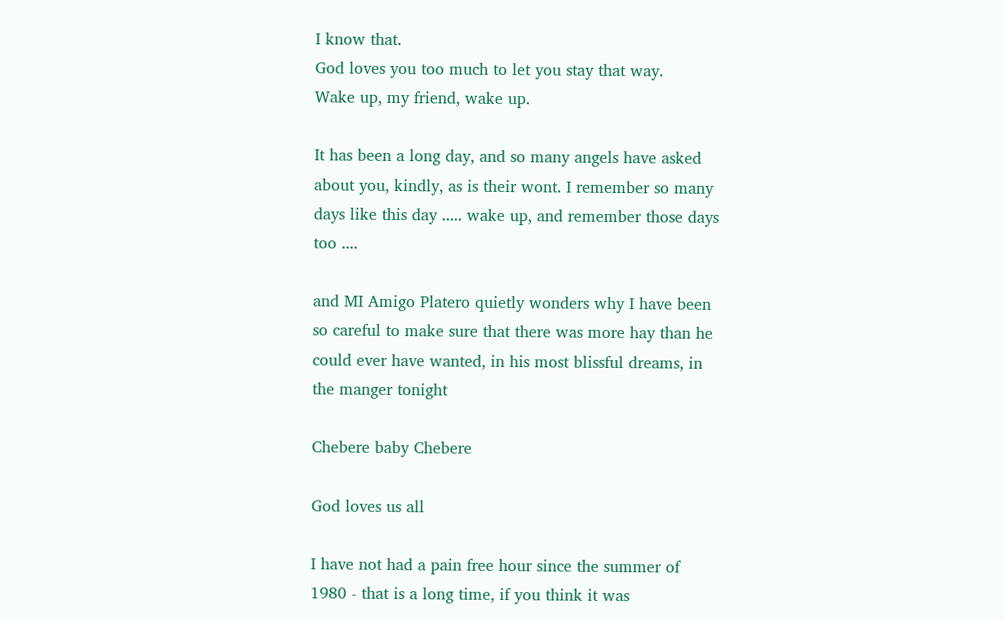I know that.
God loves you too much to let you stay that way.
Wake up, my friend, wake up.

It has been a long day, and so many angels have asked about you, kindly, as is their wont. I remember so many days like this day ..... wake up, and remember those days too ....

and MI Amigo Platero quietly wonders why I have been so careful to make sure that there was more hay than he could ever have wanted, in his most blissful dreams, in the manger tonight

Chebere baby Chebere

God loves us all

I have not had a pain free hour since the summer of 1980 - that is a long time, if you think it was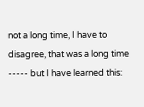not a long time, I have to disagree, that was a long time ----- but I have learned this: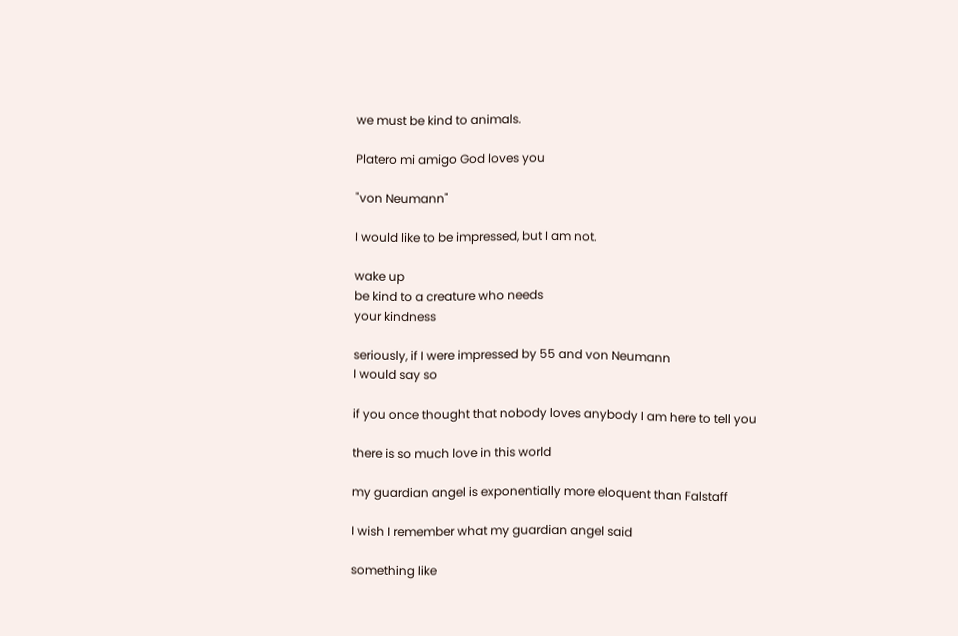we must be kind to animals.

Platero mi amigo God loves you

"von Neumann"

I would like to be impressed, but I am not.

wake up
be kind to a creature who needs
your kindness

seriously, if I were impressed by 55 and von Neumann
I would say so

if you once thought that nobody loves anybody I am here to tell you

there is so much love in this world

my guardian angel is exponentially more eloquent than Falstaff

I wish I remember what my guardian angel said

something like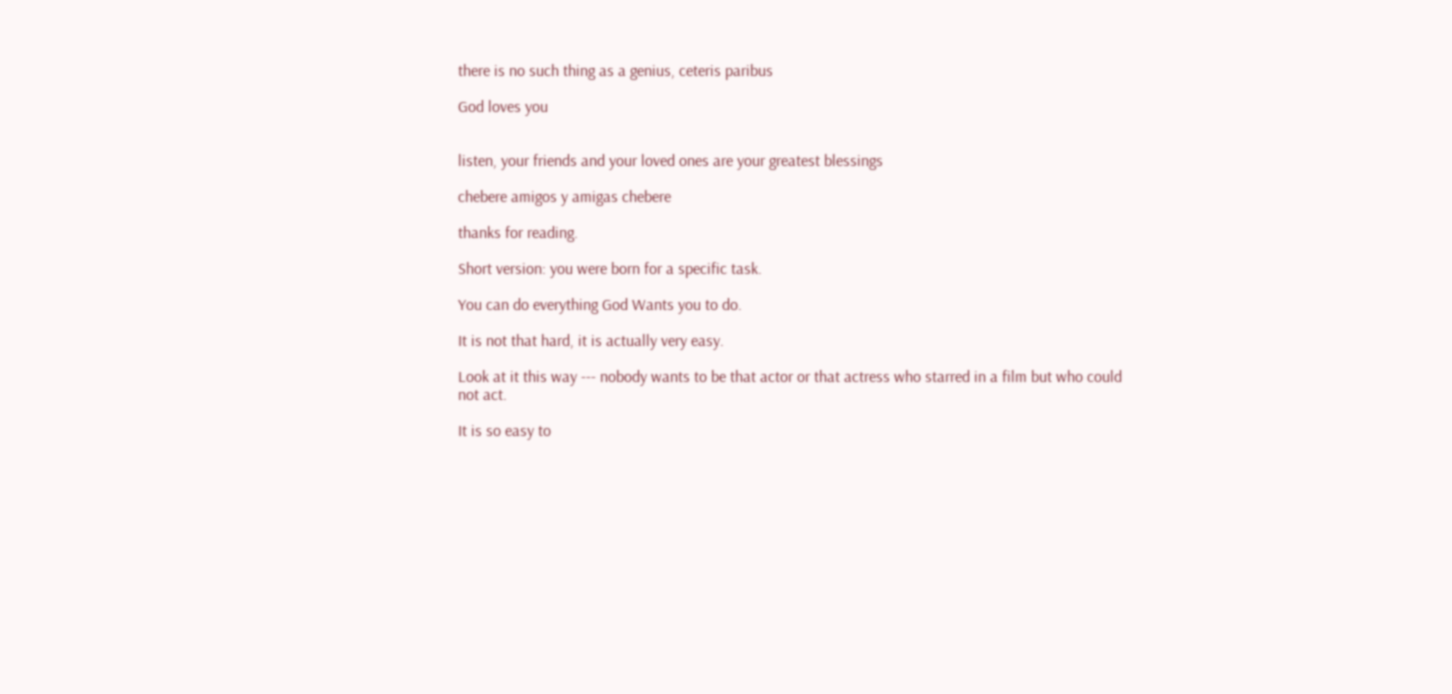there is no such thing as a genius, ceteris paribus

God loves you


listen, your friends and your loved ones are your greatest blessings

chebere amigos y amigas chebere

thanks for reading.

Short version: you were born for a specific task.

You can do everything God Wants you to do.

It is not that hard, it is actually very easy.

Look at it this way --- nobody wants to be that actor or that actress who starred in a film but who could not act.

It is so easy to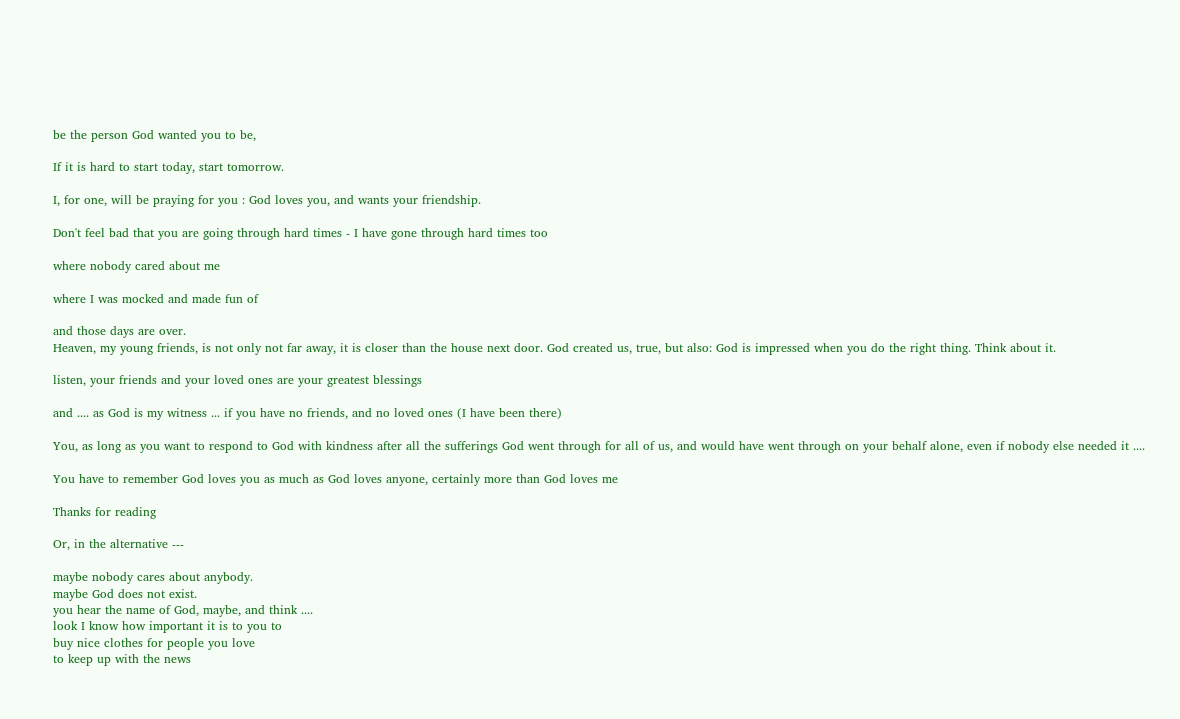be the person God wanted you to be,

If it is hard to start today, start tomorrow.

I, for one, will be praying for you : God loves you, and wants your friendship.

Don't feel bad that you are going through hard times - I have gone through hard times too

where nobody cared about me

where I was mocked and made fun of

and those days are over.
Heaven, my young friends, is not only not far away, it is closer than the house next door. God created us, true, but also: God is impressed when you do the right thing. Think about it.

listen, your friends and your loved ones are your greatest blessings

and .... as God is my witness ... if you have no friends, and no loved ones (I have been there)

You, as long as you want to respond to God with kindness after all the sufferings God went through for all of us, and would have went through on your behalf alone, even if nobody else needed it ....

You have to remember God loves you as much as God loves anyone, certainly more than God loves me

Thanks for reading

Or, in the alternative ---

maybe nobody cares about anybody.
maybe God does not exist.
you hear the name of God, maybe, and think ....
look I know how important it is to you to
buy nice clothes for people you love
to keep up with the news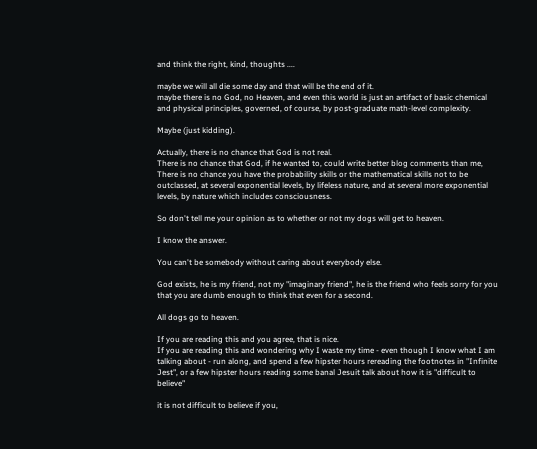and think the right, kind, thoughts ....

maybe we will all die some day and that will be the end of it.
maybe there is no God, no Heaven, and even this world is just an artifact of basic chemical and physical principles, governed, of course, by post-graduate math-level complexity.

Maybe (just kidding).

Actually, there is no chance that God is not real.
There is no chance that God, if he wanted to, could write better blog comments than me,
There is no chance you have the probability skills or the mathematical skills not to be outclassed, at several exponential levels, by lifeless nature, and at several more exponential levels, by nature which includes consciousness.

So don't tell me your opinion as to whether or not my dogs will get to heaven.

I know the answer.

You can't be somebody without caring about everybody else.

God exists, he is my friend, not my "imaginary friend", he is the friend who feels sorry for you that you are dumb enough to think that even for a second.

All dogs go to heaven.

If you are reading this and you agree, that is nice.
If you are reading this and wondering why I waste my time - even though I know what I am talking about - run along, and spend a few hipster hours rereading the footnotes in "Infinite Jest", or a few hipster hours reading some banal Jesuit talk about how it is "difficult to believe"

it is not difficult to believe if you,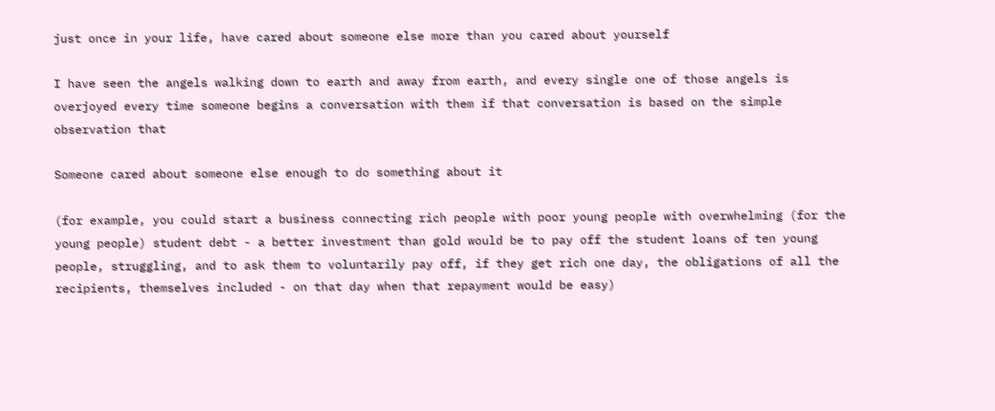just once in your life, have cared about someone else more than you cared about yourself

I have seen the angels walking down to earth and away from earth, and every single one of those angels is overjoyed every time someone begins a conversation with them if that conversation is based on the simple observation that

Someone cared about someone else enough to do something about it

(for example, you could start a business connecting rich people with poor young people with overwhelming (for the young people) student debt - a better investment than gold would be to pay off the student loans of ten young people, struggling, and to ask them to voluntarily pay off, if they get rich one day, the obligations of all the recipients, themselves included - on that day when that repayment would be easy)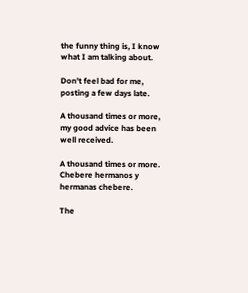the funny thing is, I know what I am talking about.

Don't feel bad for me, posting a few days late.

A thousand times or more, my good advice has been well received.

A thousand times or more. Chebere hermanos y hermanas chebere.

The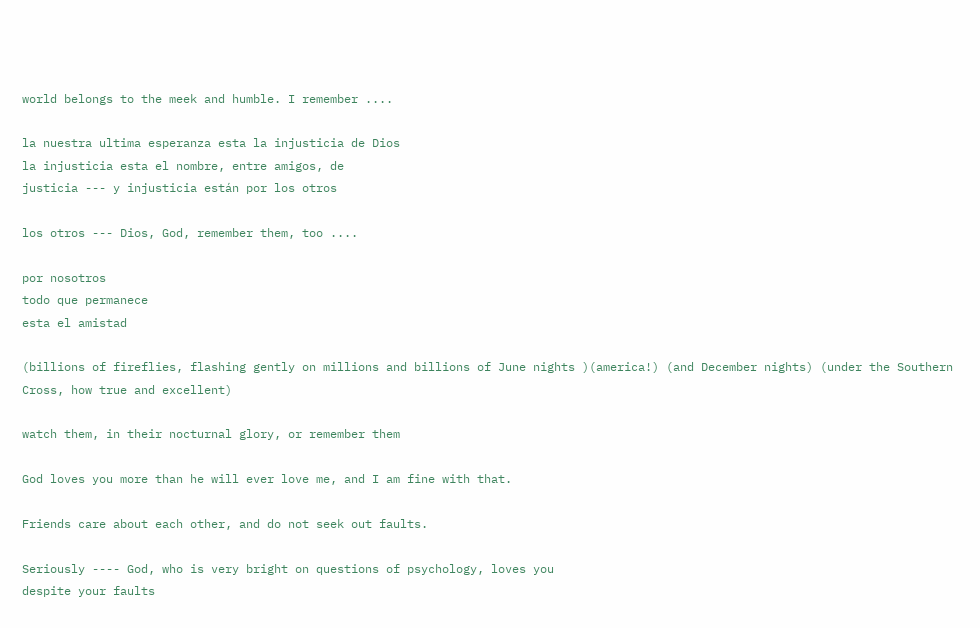world belongs to the meek and humble. I remember ....

la nuestra ultima esperanza esta la injusticia de Dios
la injusticia esta el nombre, entre amigos, de
justicia --- y injusticia están por los otros

los otros --- Dios, God, remember them, too ....

por nosotros
todo que permanece
esta el amistad

(billions of fireflies, flashing gently on millions and billions of June nights )(america!) (and December nights) (under the Southern Cross, how true and excellent)

watch them, in their nocturnal glory, or remember them

God loves you more than he will ever love me, and I am fine with that.

Friends care about each other, and do not seek out faults.

Seriously ---- God, who is very bright on questions of psychology, loves you
despite your faults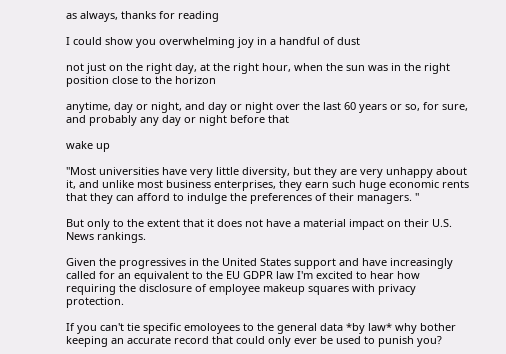as always, thanks for reading

I could show you overwhelming joy in a handful of dust

not just on the right day, at the right hour, when the sun was in the right position close to the horizon

anytime, day or night, and day or night over the last 60 years or so, for sure, and probably any day or night before that

wake up

"Most universities have very little diversity, but they are very unhappy about it, and unlike most business enterprises, they earn such huge economic rents that they can afford to indulge the preferences of their managers. "

But only to the extent that it does not have a material impact on their U.S. News rankings.

Given the progressives in the United States support and have increasingly called for an equivalent to the EU GDPR law I'm excited to hear how requiring the disclosure of employee makeup squares with privacy protection.

If you can't tie specific emoloyees to the general data *by law* why bother keeping an accurate record that could only ever be used to punish you?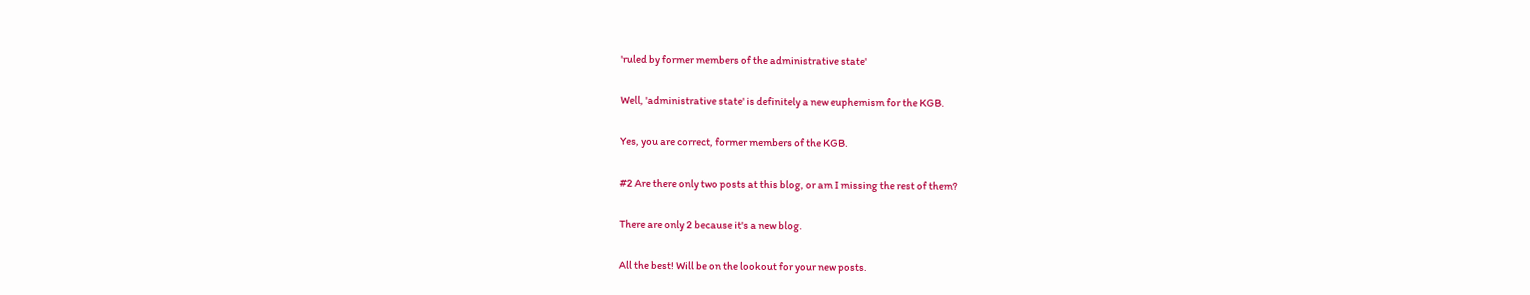'ruled by former members of the administrative state'

Well, 'administrative state' is definitely a new euphemism for the KGB.

Yes, you are correct, former members of the KGB.

#2 Are there only two posts at this blog, or am I missing the rest of them?

There are only 2 because it's a new blog.

All the best! Will be on the lookout for your new posts.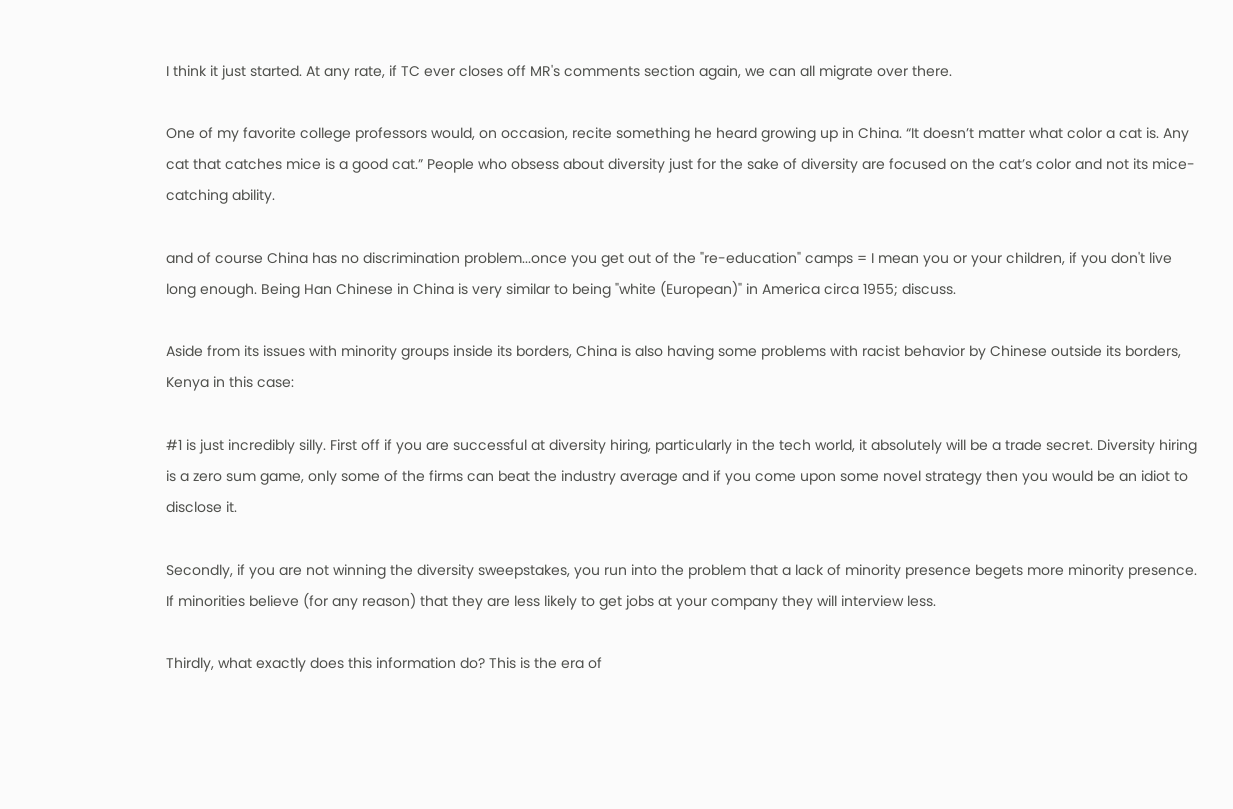I think it just started. At any rate, if TC ever closes off MR's comments section again, we can all migrate over there.

One of my favorite college professors would, on occasion, recite something he heard growing up in China. “It doesn’t matter what color a cat is. Any cat that catches mice is a good cat.” People who obsess about diversity just for the sake of diversity are focused on the cat’s color and not its mice-catching ability.

and of course China has no discrimination problem...once you get out of the "re-education" camps = I mean you or your children, if you don't live long enough. Being Han Chinese in China is very similar to being "white (European)" in America circa 1955; discuss.

Aside from its issues with minority groups inside its borders, China is also having some problems with racist behavior by Chinese outside its borders, Kenya in this case:

#1 is just incredibly silly. First off if you are successful at diversity hiring, particularly in the tech world, it absolutely will be a trade secret. Diversity hiring is a zero sum game, only some of the firms can beat the industry average and if you come upon some novel strategy then you would be an idiot to disclose it.

Secondly, if you are not winning the diversity sweepstakes, you run into the problem that a lack of minority presence begets more minority presence. If minorities believe (for any reason) that they are less likely to get jobs at your company they will interview less.

Thirdly, what exactly does this information do? This is the era of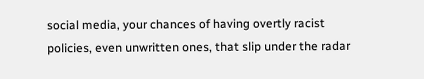social media, your chances of having overtly racist policies, even unwritten ones, that slip under the radar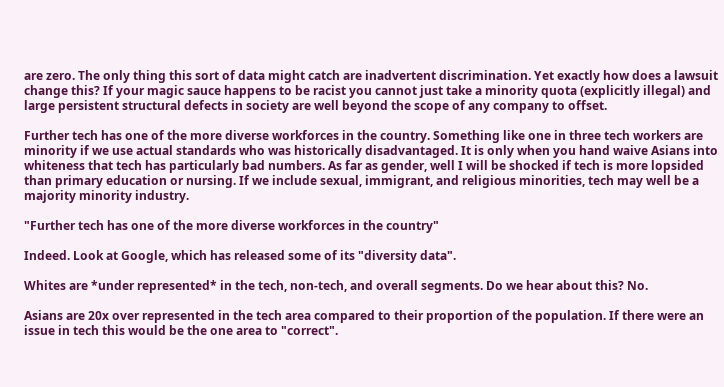are zero. The only thing this sort of data might catch are inadvertent discrimination. Yet exactly how does a lawsuit change this? If your magic sauce happens to be racist you cannot just take a minority quota (explicitly illegal) and large persistent structural defects in society are well beyond the scope of any company to offset.

Further tech has one of the more diverse workforces in the country. Something like one in three tech workers are minority if we use actual standards who was historically disadvantaged. It is only when you hand waive Asians into whiteness that tech has particularly bad numbers. As far as gender, well I will be shocked if tech is more lopsided than primary education or nursing. If we include sexual, immigrant, and religious minorities, tech may well be a majority minority industry.

"Further tech has one of the more diverse workforces in the country"

Indeed. Look at Google, which has released some of its "diversity data".

Whites are *under represented* in the tech, non-tech, and overall segments. Do we hear about this? No.

Asians are 20x over represented in the tech area compared to their proportion of the population. If there were an issue in tech this would be the one area to "correct".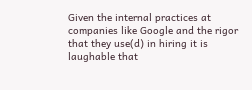Given the internal practices at companies like Google and the rigor that they use(d) in hiring it is laughable that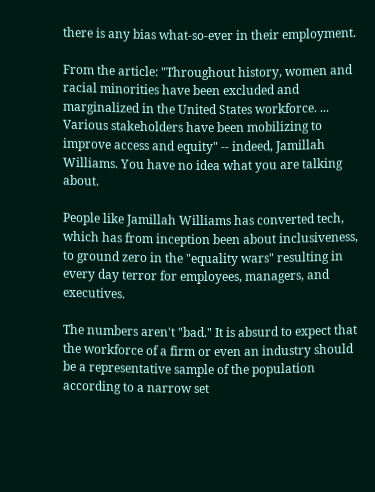there is any bias what-so-ever in their employment.

From the article: "Throughout history, women and racial minorities have been excluded and marginalized in the United States workforce. ... Various stakeholders have been mobilizing to improve access and equity" -- indeed, Jamillah Williams. You have no idea what you are talking about.

People like Jamillah Williams has converted tech, which has from inception been about inclusiveness, to ground zero in the "equality wars" resulting in every day terror for employees, managers, and executives.

The numbers aren't "bad." It is absurd to expect that the workforce of a firm or even an industry should be a representative sample of the population according to a narrow set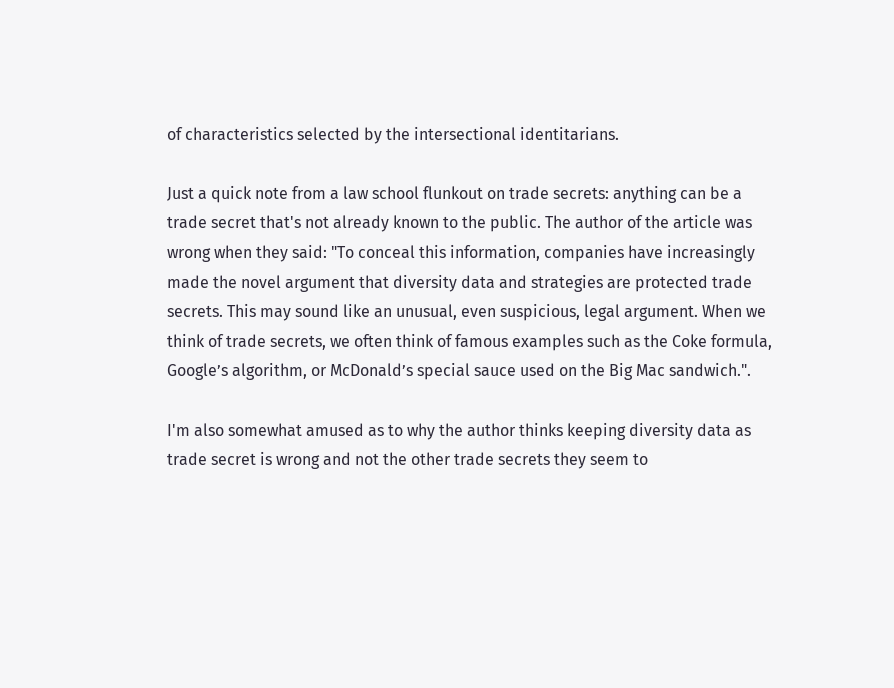of characteristics selected by the intersectional identitarians.

Just a quick note from a law school flunkout on trade secrets: anything can be a trade secret that's not already known to the public. The author of the article was wrong when they said: "To conceal this information, companies have increasingly made the novel argument that diversity data and strategies are protected trade secrets. This may sound like an unusual, even suspicious, legal argument. When we think of trade secrets, we often think of famous examples such as the Coke formula, Google’s algorithm, or McDonald’s special sauce used on the Big Mac sandwich.".

I'm also somewhat amused as to why the author thinks keeping diversity data as trade secret is wrong and not the other trade secrets they seem to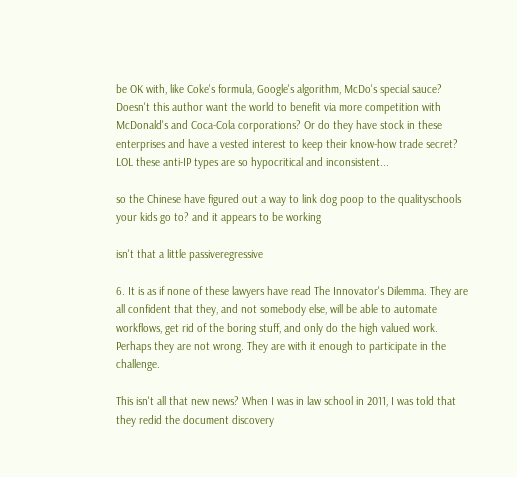be OK with, like Coke's formula, Google's algorithm, McDo's special sauce? Doesn't this author want the world to benefit via more competition with McDonald's and Coca-Cola corporations? Or do they have stock in these enterprises and have a vested interest to keep their know-how trade secret? LOL these anti-IP types are so hypocritical and inconsistent...

so the Chinese have figured out a way to link dog poop to the qualityschools your kids go to? and it appears to be working

isn't that a little passiveregressive

6. It is as if none of these lawyers have read The Innovator's Dilemma. They are all confident that they, and not somebody else, will be able to automate workflows, get rid of the boring stuff, and only do the high valued work. Perhaps they are not wrong. They are with it enough to participate in the challenge.

This isn't all that new news? When I was in law school in 2011, I was told that they redid the document discovery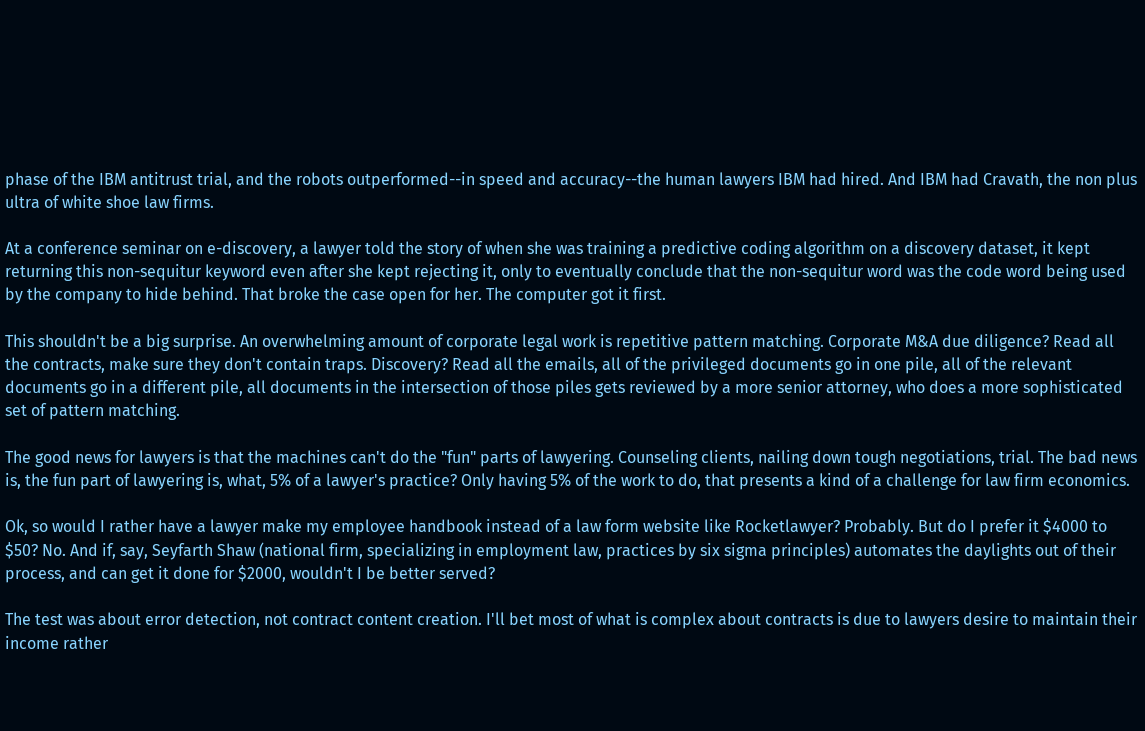phase of the IBM antitrust trial, and the robots outperformed--in speed and accuracy--the human lawyers IBM had hired. And IBM had Cravath, the non plus ultra of white shoe law firms.

At a conference seminar on e-discovery, a lawyer told the story of when she was training a predictive coding algorithm on a discovery dataset, it kept returning this non-sequitur keyword even after she kept rejecting it, only to eventually conclude that the non-sequitur word was the code word being used by the company to hide behind. That broke the case open for her. The computer got it first.

This shouldn't be a big surprise. An overwhelming amount of corporate legal work is repetitive pattern matching. Corporate M&A due diligence? Read all the contracts, make sure they don't contain traps. Discovery? Read all the emails, all of the privileged documents go in one pile, all of the relevant documents go in a different pile, all documents in the intersection of those piles gets reviewed by a more senior attorney, who does a more sophisticated set of pattern matching.

The good news for lawyers is that the machines can't do the "fun" parts of lawyering. Counseling clients, nailing down tough negotiations, trial. The bad news is, the fun part of lawyering is, what, 5% of a lawyer's practice? Only having 5% of the work to do, that presents a kind of a challenge for law firm economics.

Ok, so would I rather have a lawyer make my employee handbook instead of a law form website like Rocketlawyer? Probably. But do I prefer it $4000 to $50? No. And if, say, Seyfarth Shaw (national firm, specializing in employment law, practices by six sigma principles) automates the daylights out of their process, and can get it done for $2000, wouldn't I be better served?

The test was about error detection, not contract content creation. I'll bet most of what is complex about contracts is due to lawyers desire to maintain their income rather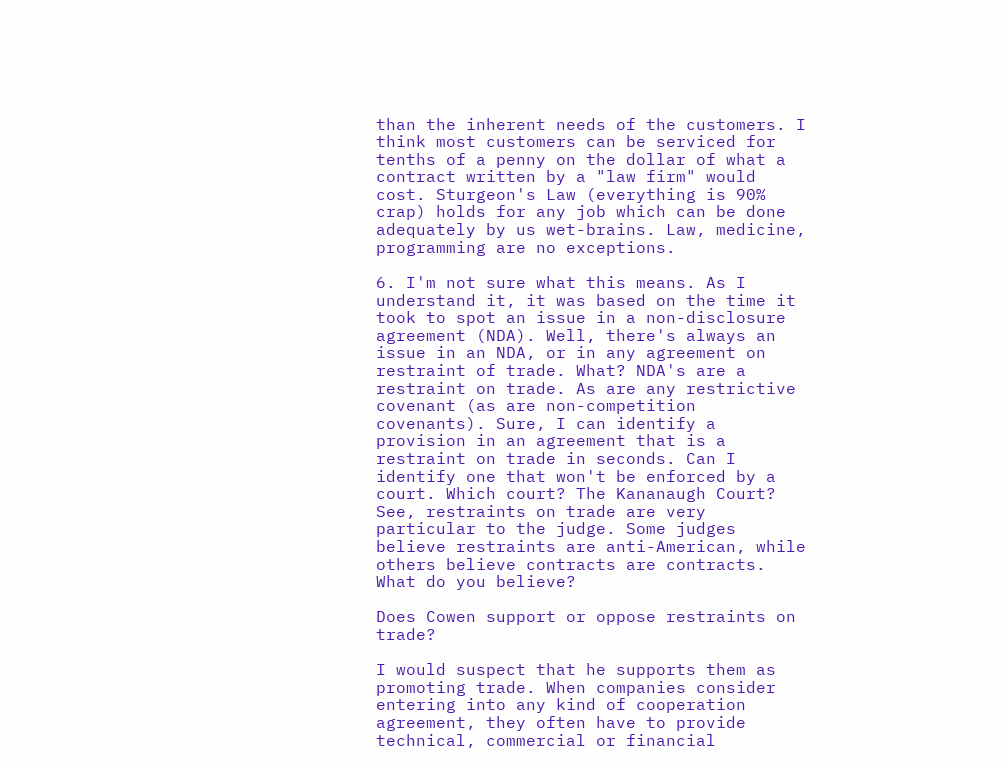than the inherent needs of the customers. I think most customers can be serviced for tenths of a penny on the dollar of what a contract written by a "law firm" would cost. Sturgeon's Law (everything is 90% crap) holds for any job which can be done adequately by us wet-brains. Law, medicine, programming are no exceptions.

6. I'm not sure what this means. As I understand it, it was based on the time it took to spot an issue in a non-disclosure agreement (NDA). Well, there's always an issue in an NDA, or in any agreement on restraint of trade. What? NDA's are a restraint on trade. As are any restrictive covenant (as are non-competition covenants). Sure, I can identify a provision in an agreement that is a restraint on trade in seconds. Can I identify one that won't be enforced by a court. Which court? The Kananaugh Court? See, restraints on trade are very particular to the judge. Some judges believe restraints are anti-American, while others believe contracts are contracts. What do you believe?

Does Cowen support or oppose restraints on trade?

I would suspect that he supports them as promoting trade. When companies consider entering into any kind of cooperation agreement, they often have to provide technical, commercial or financial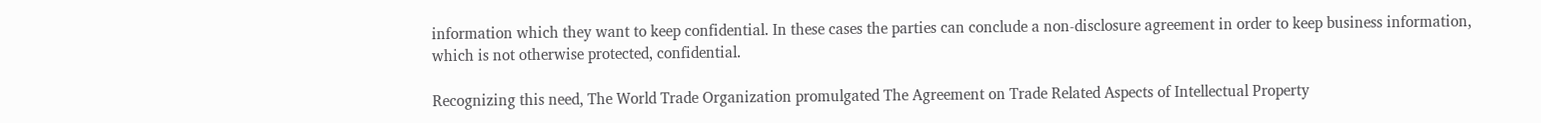information which they want to keep confidential. In these cases the parties can conclude a non-disclosure agreement in order to keep business information, which is not otherwise protected, confidential.

Recognizing this need, The World Trade Organization promulgated The Agreement on Trade Related Aspects of Intellectual Property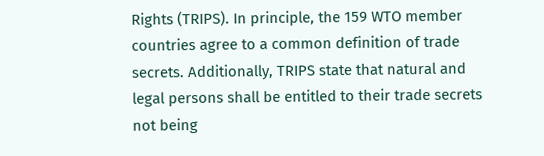Rights (TRIPS). In principle, the 159 WTO member countries agree to a common definition of trade secrets. Additionally, TRIPS state that natural and legal persons shall be entitled to their trade secrets not being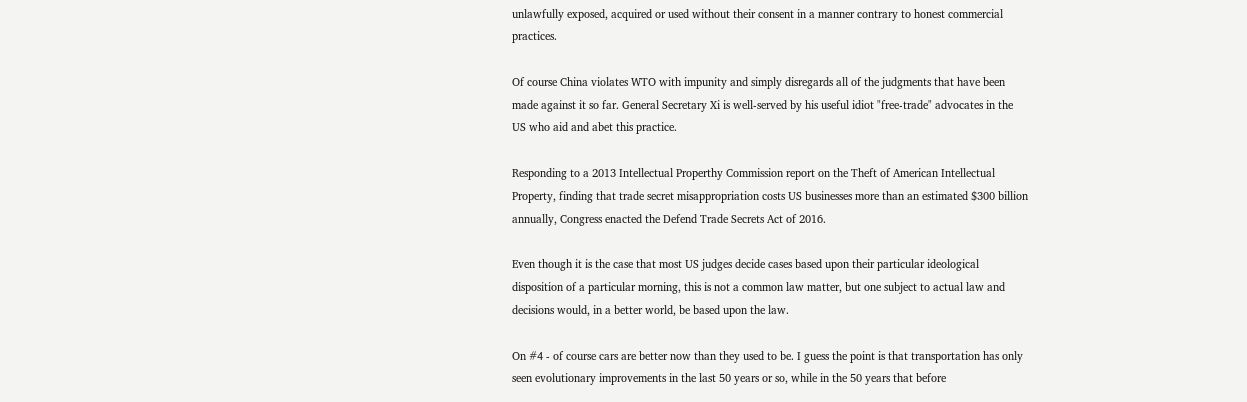unlawfully exposed, acquired or used without their consent in a manner contrary to honest commercial practices.

Of course China violates WTO with impunity and simply disregards all of the judgments that have been made against it so far. General Secretary Xi is well-served by his useful idiot "free-trade" advocates in the US who aid and abet this practice.

Responding to a 2013 Intellectual Properthy Commission report on the Theft of American Intellectual Property, finding that trade secret misappropriation costs US businesses more than an estimated $300 billion annually, Congress enacted the Defend Trade Secrets Act of 2016.

Even though it is the case that most US judges decide cases based upon their particular ideological disposition of a particular morning, this is not a common law matter, but one subject to actual law and decisions would, in a better world, be based upon the law.

On #4 - of course cars are better now than they used to be. I guess the point is that transportation has only seen evolutionary improvements in the last 50 years or so, while in the 50 years that before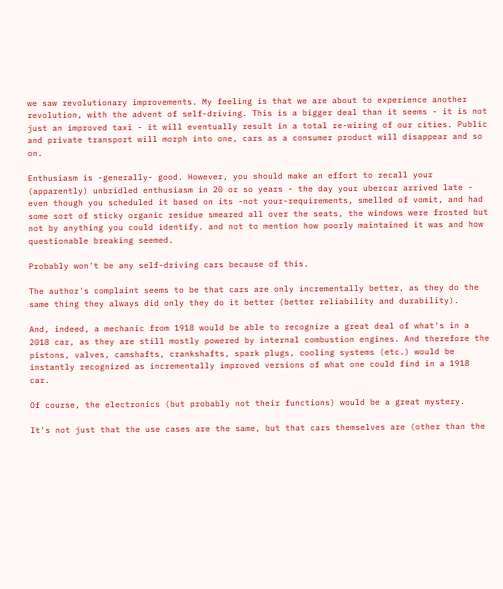we saw revolutionary improvements. My feeling is that we are about to experience another revolution, with the advent of self-driving. This is a bigger deal than it seems - it is not just an improved taxi - it will eventually result in a total re-wiring of our cities. Public and private transport will morph into one, cars as a consumer product will disappear and so on.

Enthusiasm is -generally- good. However, you should make an effort to recall your (apparently) unbridled enthusiasm in 20 or so years - the day your ubercar arrived late - even though you scheduled it based on its -not your-requirements, smelled of vomit, and had some sort of sticky organic residue smeared all over the seats, the windows were frosted but not by anything you could identify. and not to mention how poorly maintained it was and how questionable breaking seemed.

Probably won't be any self-driving cars because of this.

The author's complaint seems to be that cars are only incrementally better, as they do the same thing they always did only they do it better (better reliability and durability).

And, indeed, a mechanic from 1918 would be able to recognize a great deal of what's in a 2018 car, as they are still mostly powered by internal combustion engines. And therefore the pistons, valves, camshafts, crankshafts, spark plugs, cooling systems (etc.) would be instantly recognized as incrementally improved versions of what one could find in a 1918 car.

Of course, the electronics (but probably not their functions) would be a great mystery.

It's not just that the use cases are the same, but that cars themselves are (other than the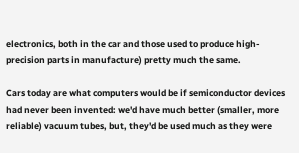electronics, both in the car and those used to produce high-precision parts in manufacture) pretty much the same.

Cars today are what computers would be if semiconductor devices had never been invented: we'd have much better (smaller, more reliable) vacuum tubes, but, they'd be used much as they were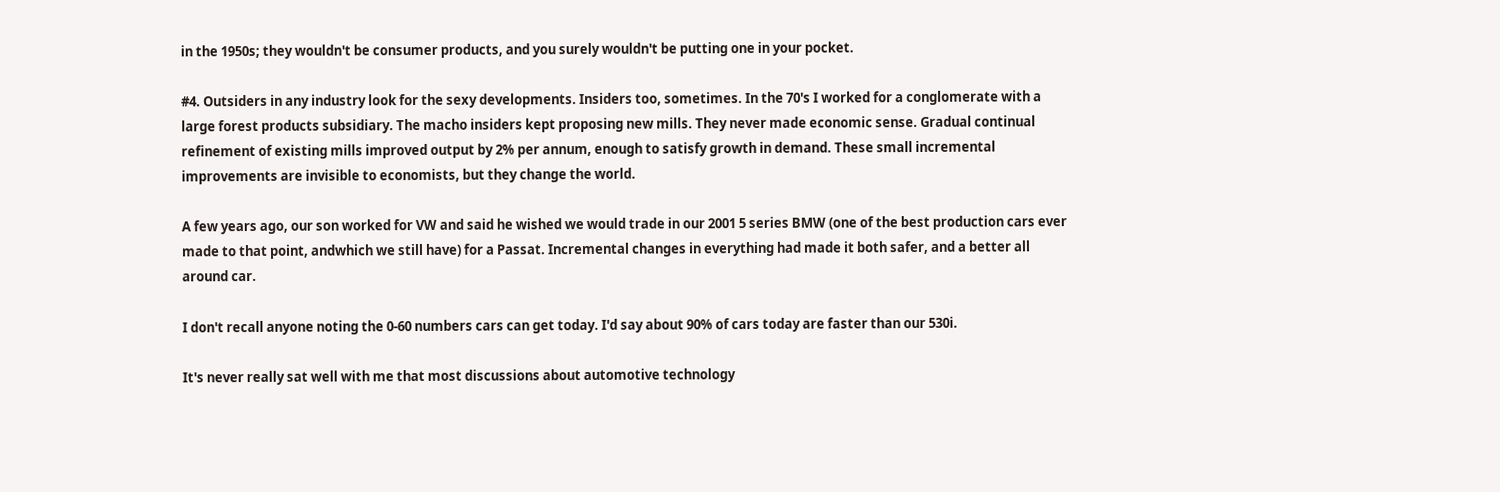in the 1950s; they wouldn't be consumer products, and you surely wouldn't be putting one in your pocket.

#4. Outsiders in any industry look for the sexy developments. Insiders too, sometimes. In the 70's I worked for a conglomerate with a large forest products subsidiary. The macho insiders kept proposing new mills. They never made economic sense. Gradual continual refinement of existing mills improved output by 2% per annum, enough to satisfy growth in demand. These small incremental improvements are invisible to economists, but they change the world.

A few years ago, our son worked for VW and said he wished we would trade in our 2001 5 series BMW (one of the best production cars ever made to that point, andwhich we still have) for a Passat. Incremental changes in everything had made it both safer, and a better all around car.

I don't recall anyone noting the 0-60 numbers cars can get today. I'd say about 90% of cars today are faster than our 530i.

It's never really sat well with me that most discussions about automotive technology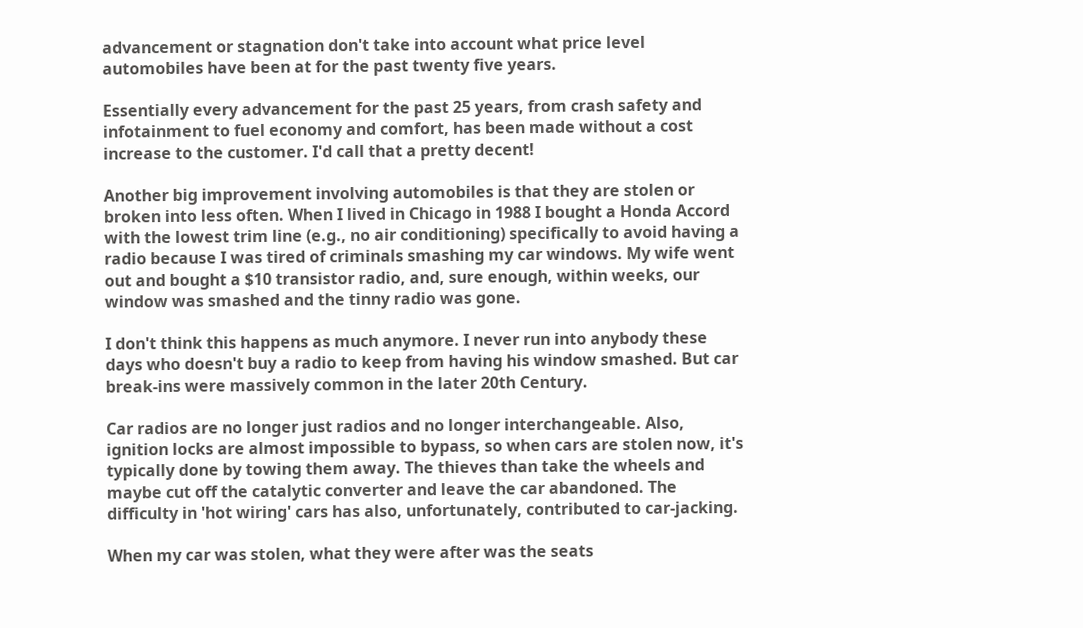advancement or stagnation don't take into account what price level automobiles have been at for the past twenty five years.

Essentially every advancement for the past 25 years, from crash safety and infotainment to fuel economy and comfort, has been made without a cost increase to the customer. I'd call that a pretty decent!

Another big improvement involving automobiles is that they are stolen or broken into less often. When I lived in Chicago in 1988 I bought a Honda Accord with the lowest trim line (e.g., no air conditioning) specifically to avoid having a radio because I was tired of criminals smashing my car windows. My wife went out and bought a $10 transistor radio, and, sure enough, within weeks, our window was smashed and the tinny radio was gone.

I don't think this happens as much anymore. I never run into anybody these days who doesn't buy a radio to keep from having his window smashed. But car break-ins were massively common in the later 20th Century.

Car radios are no longer just radios and no longer interchangeable. Also, ignition locks are almost impossible to bypass, so when cars are stolen now, it's typically done by towing them away. The thieves than take the wheels and maybe cut off the catalytic converter and leave the car abandoned. The difficulty in 'hot wiring' cars has also, unfortunately, contributed to car-jacking.

When my car was stolen, what they were after was the seats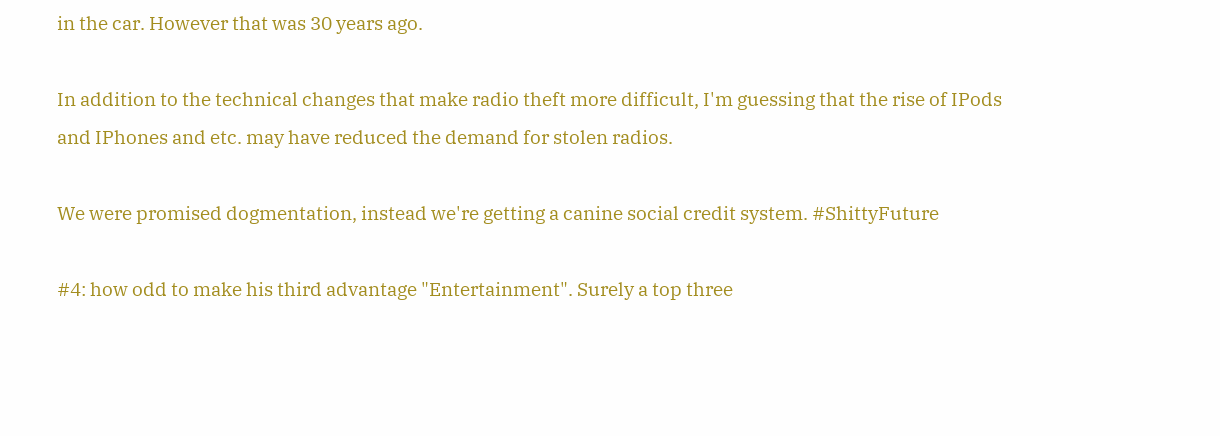in the car. However that was 30 years ago.

In addition to the technical changes that make radio theft more difficult, I'm guessing that the rise of IPods and IPhones and etc. may have reduced the demand for stolen radios.

We were promised dogmentation, instead we're getting a canine social credit system. #ShittyFuture

#4: how odd to make his third advantage "Entertainment". Surely a top three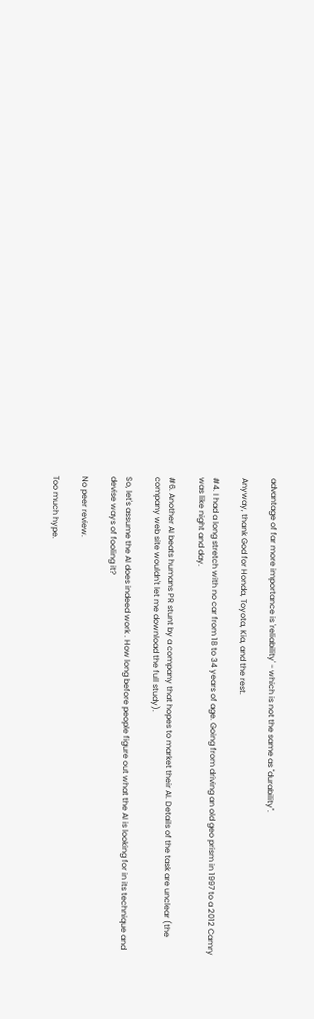advantage of far more importance is 'reliability' - which is not the same as "durability".

Anyway, thank God for Honda, Toyota, Kia, and the rest.

#4. I had a long stretch with no car from 18 to 34 years of age. Going from driving an old geo prism in 1997 to a 2012 Camry was like night and day.

#6. Another AI beats humans PR stunt by a company that hopes to market their AI. Details of the task are unclear (the company web site wouldn't let me download the full study).

So, let's assume the AI does indeed work . How long before people figure out what the AI is looking for in its technique and devise ways of fooling it?

No peer review.

Too much hype.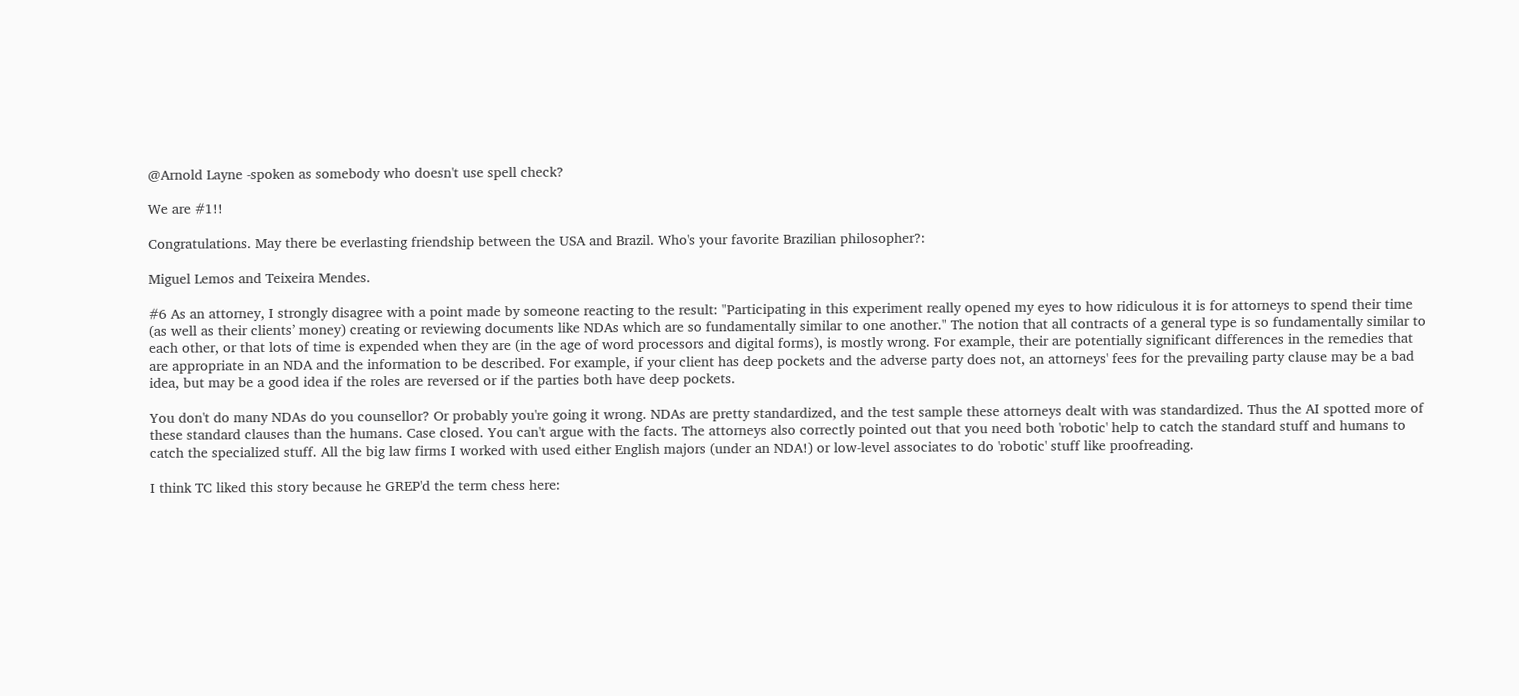@Arnold Layne -spoken as somebody who doesn't use spell check?

We are #1!!

Congratulations. May there be everlasting friendship between the USA and Brazil. Who's your favorite Brazilian philosopher?:

Miguel Lemos and Teixeira Mendes.

#6 As an attorney, I strongly disagree with a point made by someone reacting to the result: "Participating in this experiment really opened my eyes to how ridiculous it is for attorneys to spend their time (as well as their clients’ money) creating or reviewing documents like NDAs which are so fundamentally similar to one another." The notion that all contracts of a general type is so fundamentally similar to each other, or that lots of time is expended when they are (in the age of word processors and digital forms), is mostly wrong. For example, their are potentially significant differences in the remedies that are appropriate in an NDA and the information to be described. For example, if your client has deep pockets and the adverse party does not, an attorneys' fees for the prevailing party clause may be a bad idea, but may be a good idea if the roles are reversed or if the parties both have deep pockets.

You don't do many NDAs do you counsellor? Or probably you're going it wrong. NDAs are pretty standardized, and the test sample these attorneys dealt with was standardized. Thus the AI spotted more of these standard clauses than the humans. Case closed. You can't argue with the facts. The attorneys also correctly pointed out that you need both 'robotic' help to catch the standard stuff and humans to catch the specialized stuff. All the big law firms I worked with used either English majors (under an NDA!) or low-level associates to do 'robotic' stuff like proofreading.

I think TC liked this story because he GREP'd the term chess here: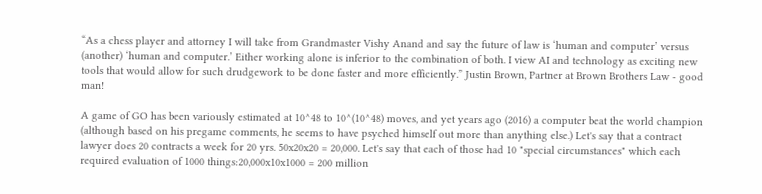“As a chess player and attorney I will take from Grandmaster Vishy Anand and say the future of law is ‘human and computer’ versus (another) ‘human and computer.’ Either working alone is inferior to the combination of both. I view AI and technology as exciting new tools that would allow for such drudgework to be done faster and more efficiently.” Justin Brown, Partner at Brown Brothers Law - good man!

A game of GO has been variously estimated at 10^48 to 10^(10^48) moves, and yet years ago (2016) a computer beat the world champion (although based on his pregame comments, he seems to have psyched himself out more than anything else.) Let's say that a contract lawyer does 20 contracts a week for 20 yrs. 50x20x20 = 20,000. Let's say that each of those had 10 "special circumstances" which each required evaluation of 1000 things:20,000x10x1000 = 200 million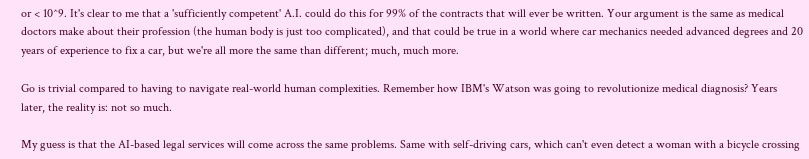or < 10^9. It's clear to me that a 'sufficiently competent' A.I. could do this for 99% of the contracts that will ever be written. Your argument is the same as medical doctors make about their profession (the human body is just too complicated), and that could be true in a world where car mechanics needed advanced degrees and 20 years of experience to fix a car, but we're all more the same than different; much, much more.

Go is trivial compared to having to navigate real-world human complexities. Remember how IBM's Watson was going to revolutionize medical diagnosis? Years later, the reality is: not so much.

My guess is that the AI-based legal services will come across the same problems. Same with self-driving cars, which can't even detect a woman with a bicycle crossing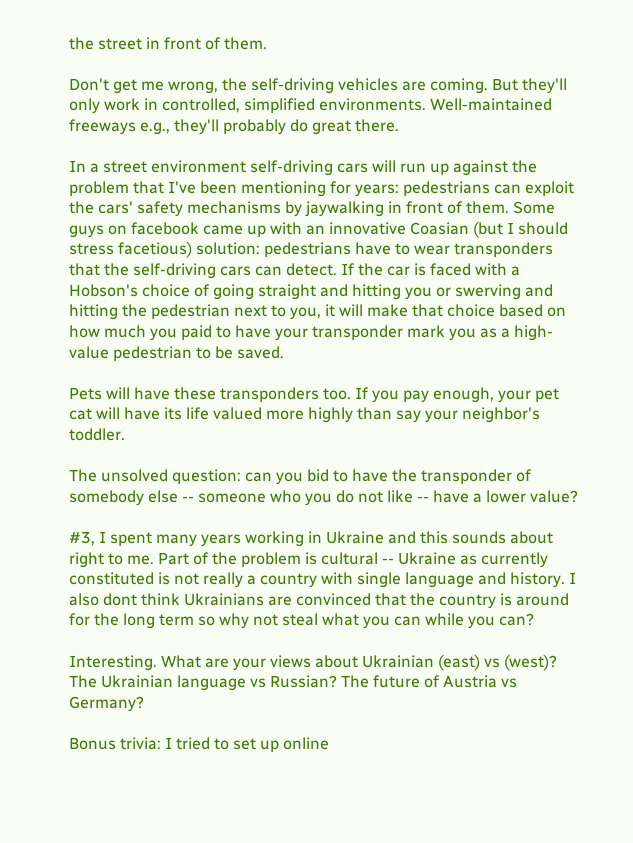the street in front of them.

Don't get me wrong, the self-driving vehicles are coming. But they'll only work in controlled, simplified environments. Well-maintained freeways e.g., they'll probably do great there.

In a street environment self-driving cars will run up against the problem that I've been mentioning for years: pedestrians can exploit the cars' safety mechanisms by jaywalking in front of them. Some guys on facebook came up with an innovative Coasian (but I should stress facetious) solution: pedestrians have to wear transponders that the self-driving cars can detect. If the car is faced with a Hobson's choice of going straight and hitting you or swerving and hitting the pedestrian next to you, it will make that choice based on how much you paid to have your transponder mark you as a high-value pedestrian to be saved.

Pets will have these transponders too. If you pay enough, your pet cat will have its life valued more highly than say your neighbor's toddler.

The unsolved question: can you bid to have the transponder of somebody else -- someone who you do not like -- have a lower value?

#3, I spent many years working in Ukraine and this sounds about right to me. Part of the problem is cultural -- Ukraine as currently constituted is not really a country with single language and history. I also dont think Ukrainians are convinced that the country is around for the long term so why not steal what you can while you can?

Interesting. What are your views about Ukrainian (east) vs (west)? The Ukrainian language vs Russian? The future of Austria vs Germany?

Bonus trivia: I tried to set up online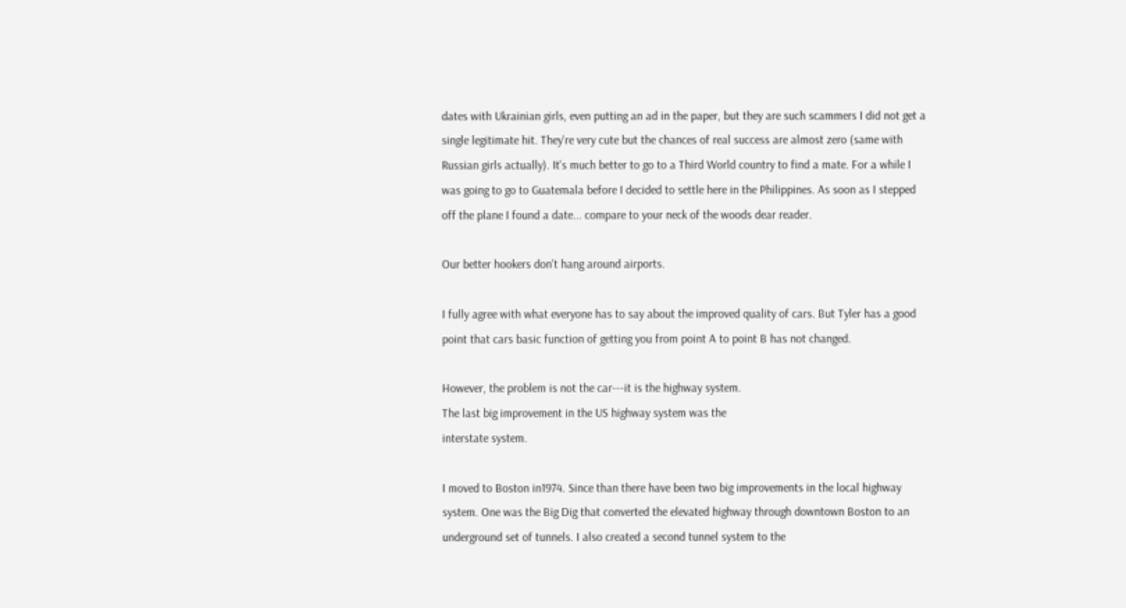dates with Ukrainian girls, even putting an ad in the paper, but they are such scammers I did not get a single legitimate hit. They're very cute but the chances of real success are almost zero (same with Russian girls actually). It's much better to go to a Third World country to find a mate. For a while I was going to go to Guatemala before I decided to settle here in the Philippines. As soon as I stepped off the plane I found a date... compare to your neck of the woods dear reader.

Our better hookers don't hang around airports.

I fully agree with what everyone has to say about the improved quality of cars. But Tyler has a good point that cars basic function of getting you from point A to point B has not changed.

However, the problem is not the car---it is the highway system.
The last big improvement in the US highway system was the
interstate system.

I moved to Boston in1974. Since than there have been two big improvements in the local highway system. One was the Big Dig that converted the elevated highway through downtown Boston to an underground set of tunnels. I also created a second tunnel system to the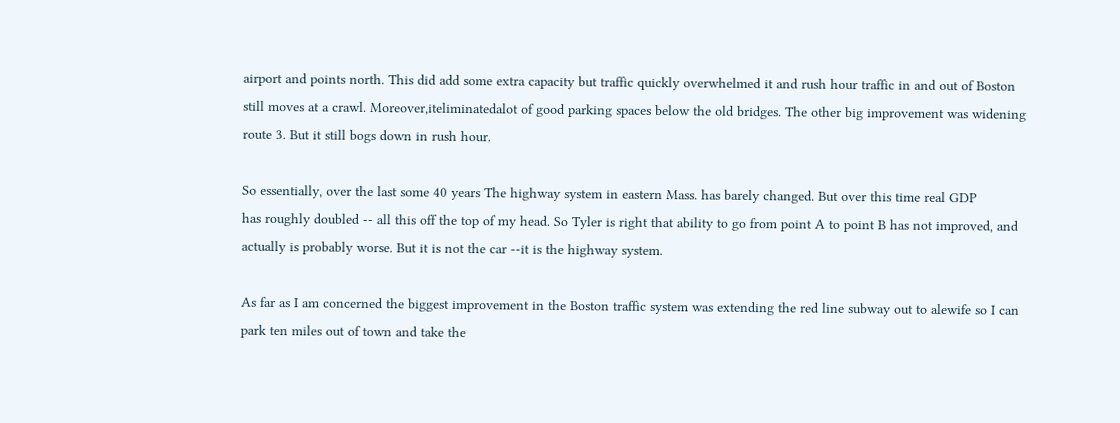airport and points north. This did add some extra capacity but traffic quickly overwhelmed it and rush hour traffic in and out of Boston still moves at a crawl. Moreover,iteliminatedalot of good parking spaces below the old bridges. The other big improvement was widening route 3. But it still bogs down in rush hour.

So essentially, over the last some 40 years The highway system in eastern Mass. has barely changed. But over this time real GDP
has roughly doubled -- all this off the top of my head. So Tyler is right that ability to go from point A to point B has not improved, and actually is probably worse. But it is not the car --it is the highway system.

As far as I am concerned the biggest improvement in the Boston traffic system was extending the red line subway out to alewife so I can park ten miles out of town and take the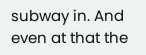subway in. And even at that the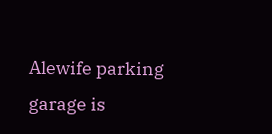Alewife parking garage is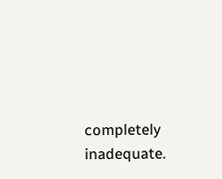completely inadequate.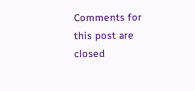Comments for this post are closed